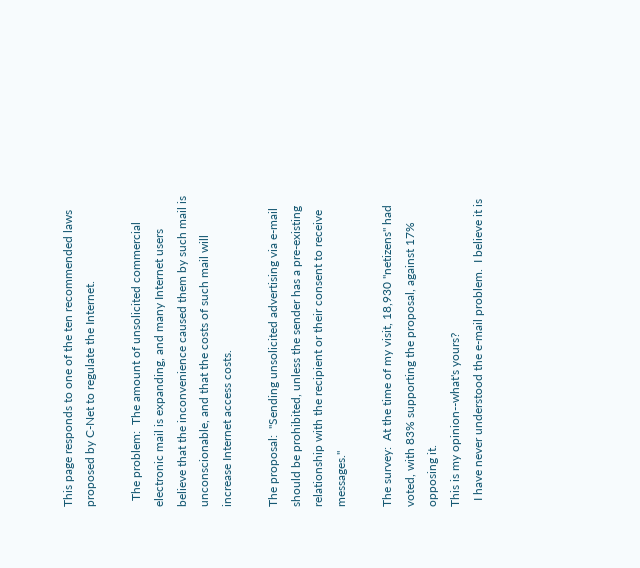This page responds to one of the ten recommended laws proposed by C-Net to regulate the Internet.

  The problem:  The amount of unsolicited commercial electronic mail is expanding, and many Internet users believe that the inconvenience caused them by such mail is unconscionable, and that the costs of such mail will increase Internet access costs.

The proposal:  "Sending unsolicited advertising via e-mail should be prohibited, unless the sender has a pre-existing relationship with the recipient or their consent to receive messages."

The survey:  At the time of my visit, 18,930 "netizens" had voted, with 83% supporting the proposal, against 17% opposing it.
This is my opinion--what's yours?
  I have never understood the e-mail problem.  I believe it is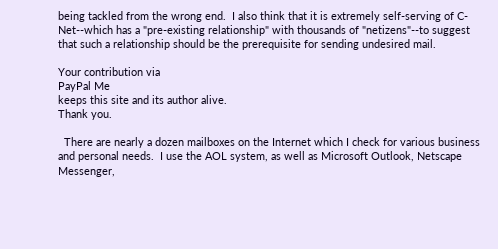being tackled from the wrong end.  I also think that it is extremely self-serving of C-Net--which has a "pre-existing relationship" with thousands of "netizens"--to suggest that such a relationship should be the prerequisite for sending undesired mail.

Your contribution via
PayPal Me
keeps this site and its author alive.
Thank you.

  There are nearly a dozen mailboxes on the Internet which I check for various business and personal needs.  I use the AOL system, as well as Microsoft Outlook, Netscape Messenger,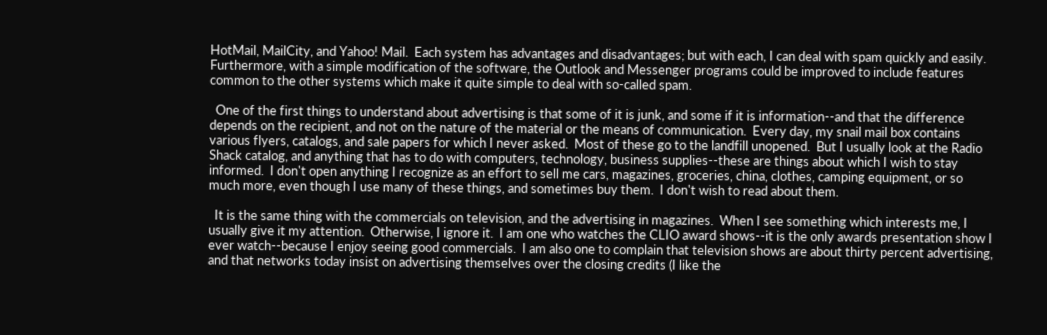HotMail, MailCity, and Yahoo! Mail.  Each system has advantages and disadvantages; but with each, I can deal with spam quickly and easily.  Furthermore, with a simple modification of the software, the Outlook and Messenger programs could be improved to include features common to the other systems which make it quite simple to deal with so-called spam.

  One of the first things to understand about advertising is that some of it is junk, and some if it is information--and that the difference depends on the recipient, and not on the nature of the material or the means of communication.  Every day, my snail mail box contains various flyers, catalogs, and sale papers for which I never asked.  Most of these go to the landfill unopened.  But I usually look at the Radio Shack catalog, and anything that has to do with computers, technology, business supplies--these are things about which I wish to stay informed.  I don't open anything I recognize as an effort to sell me cars, magazines, groceries, china, clothes, camping equipment, or so much more, even though I use many of these things, and sometimes buy them.  I don't wish to read about them.

  It is the same thing with the commercials on television, and the advertising in magazines.  When I see something which interests me, I usually give it my attention.  Otherwise, I ignore it.  I am one who watches the CLIO award shows--it is the only awards presentation show I ever watch--because I enjoy seeing good commercials.  I am also one to complain that television shows are about thirty percent advertising, and that networks today insist on advertising themselves over the closing credits (I like the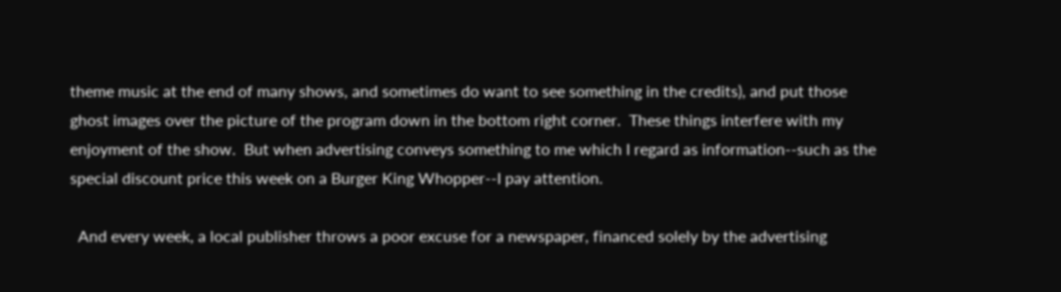theme music at the end of many shows, and sometimes do want to see something in the credits), and put those ghost images over the picture of the program down in the bottom right corner.  These things interfere with my enjoyment of the show.  But when advertising conveys something to me which I regard as information--such as the special discount price this week on a Burger King Whopper--I pay attention.

  And every week, a local publisher throws a poor excuse for a newspaper, financed solely by the advertising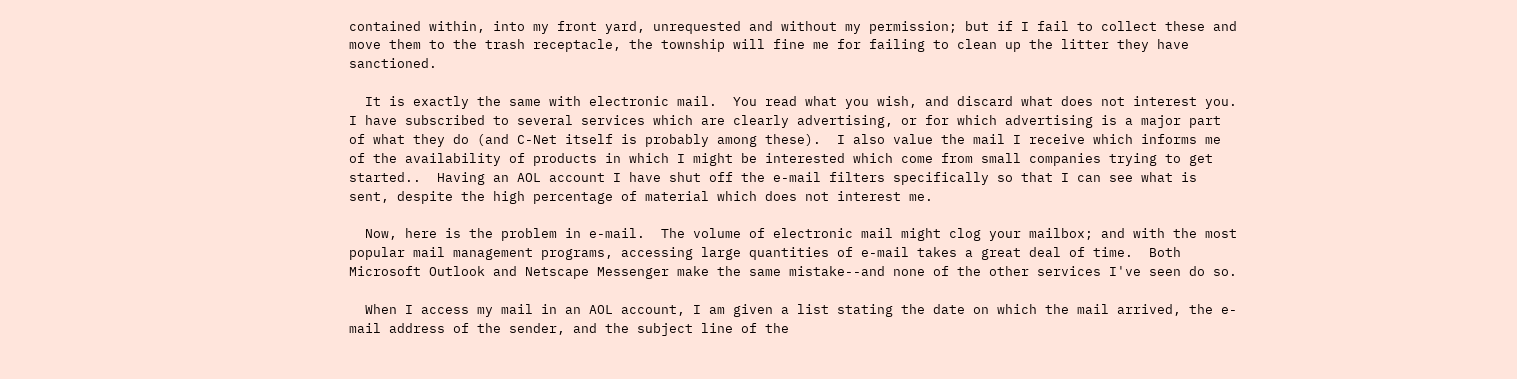contained within, into my front yard, unrequested and without my permission; but if I fail to collect these and move them to the trash receptacle, the township will fine me for failing to clean up the litter they have sanctioned.

  It is exactly the same with electronic mail.  You read what you wish, and discard what does not interest you.  I have subscribed to several services which are clearly advertising, or for which advertising is a major part of what they do (and C-Net itself is probably among these).  I also value the mail I receive which informs me of the availability of products in which I might be interested which come from small companies trying to get started..  Having an AOL account I have shut off the e-mail filters specifically so that I can see what is sent, despite the high percentage of material which does not interest me.

  Now, here is the problem in e-mail.  The volume of electronic mail might clog your mailbox; and with the most popular mail management programs, accessing large quantities of e-mail takes a great deal of time.  Both Microsoft Outlook and Netscape Messenger make the same mistake--and none of the other services I've seen do so.

  When I access my mail in an AOL account, I am given a list stating the date on which the mail arrived, the e-mail address of the sender, and the subject line of the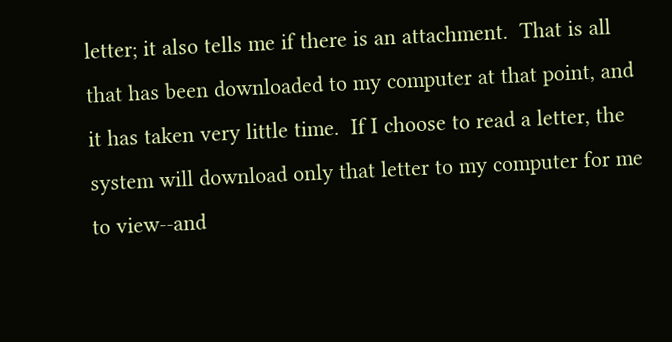letter; it also tells me if there is an attachment.  That is all that has been downloaded to my computer at that point, and it has taken very little time.  If I choose to read a letter, the system will download only that letter to my computer for me to view--and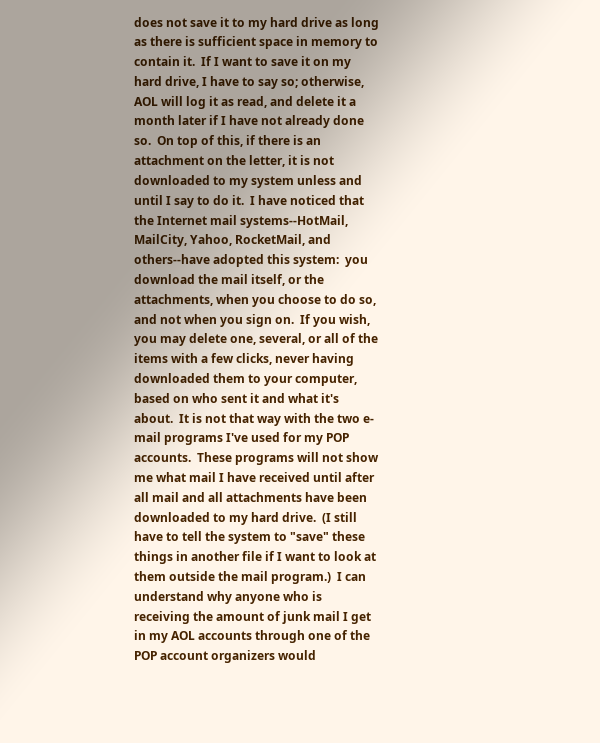does not save it to my hard drive as long as there is sufficient space in memory to contain it.  If I want to save it on my hard drive, I have to say so; otherwise, AOL will log it as read, and delete it a month later if I have not already done so.  On top of this, if there is an attachment on the letter, it is not downloaded to my system unless and until I say to do it.  I have noticed that the Internet mail systems--HotMail, MailCity, Yahoo, RocketMail, and others--have adopted this system:  you download the mail itself, or the attachments, when you choose to do so, and not when you sign on.  If you wish, you may delete one, several, or all of the items with a few clicks, never having downloaded them to your computer, based on who sent it and what it's about.  It is not that way with the two e-mail programs I've used for my POP accounts.  These programs will not show me what mail I have received until after all mail and all attachments have been downloaded to my hard drive.  (I still have to tell the system to "save" these things in another file if I want to look at them outside the mail program.)  I can understand why anyone who is receiving the amount of junk mail I get in my AOL accounts through one of the POP account organizers would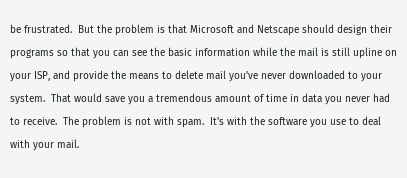be frustrated.  But the problem is that Microsoft and Netscape should design their programs so that you can see the basic information while the mail is still upline on your ISP, and provide the means to delete mail you've never downloaded to your system.  That would save you a tremendous amount of time in data you never had to receive.  The problem is not with spam.  It's with the software you use to deal with your mail.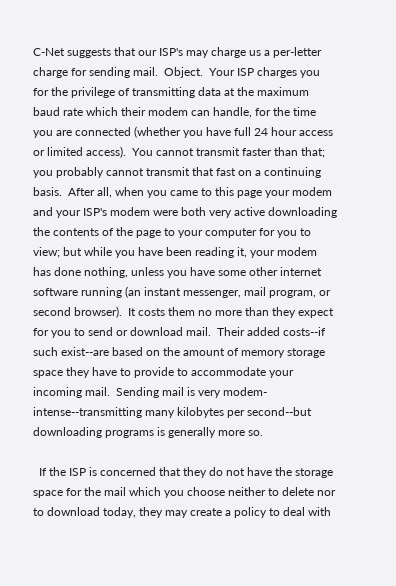C-Net suggests that our ISP's may charge us a per-letter charge for sending mail.  Object.  Your ISP charges you for the privilege of transmitting data at the maximum baud rate which their modem can handle, for the time you are connected (whether you have full 24 hour access or limited access).  You cannot transmit faster than that; you probably cannot transmit that fast on a continuing basis.  After all, when you came to this page your modem and your ISP's modem were both very active downloading the contents of the page to your computer for you to view; but while you have been reading it, your modem has done nothing, unless you have some other internet software running (an instant messenger, mail program, or second browser).  It costs them no more than they expect for you to send or download mail.  Their added costs--if such exist--are based on the amount of memory storage space they have to provide to accommodate your incoming mail.  Sending mail is very modem-intense--transmitting many kilobytes per second--but downloading programs is generally more so.

  If the ISP is concerned that they do not have the storage space for the mail which you choose neither to delete nor to download today, they may create a policy to deal with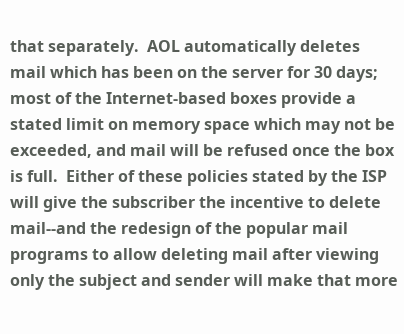that separately.  AOL automatically deletes mail which has been on the server for 30 days; most of the Internet-based boxes provide a stated limit on memory space which may not be exceeded, and mail will be refused once the box is full.  Either of these policies stated by the ISP will give the subscriber the incentive to delete mail--and the redesign of the popular mail programs to allow deleting mail after viewing only the subject and sender will make that more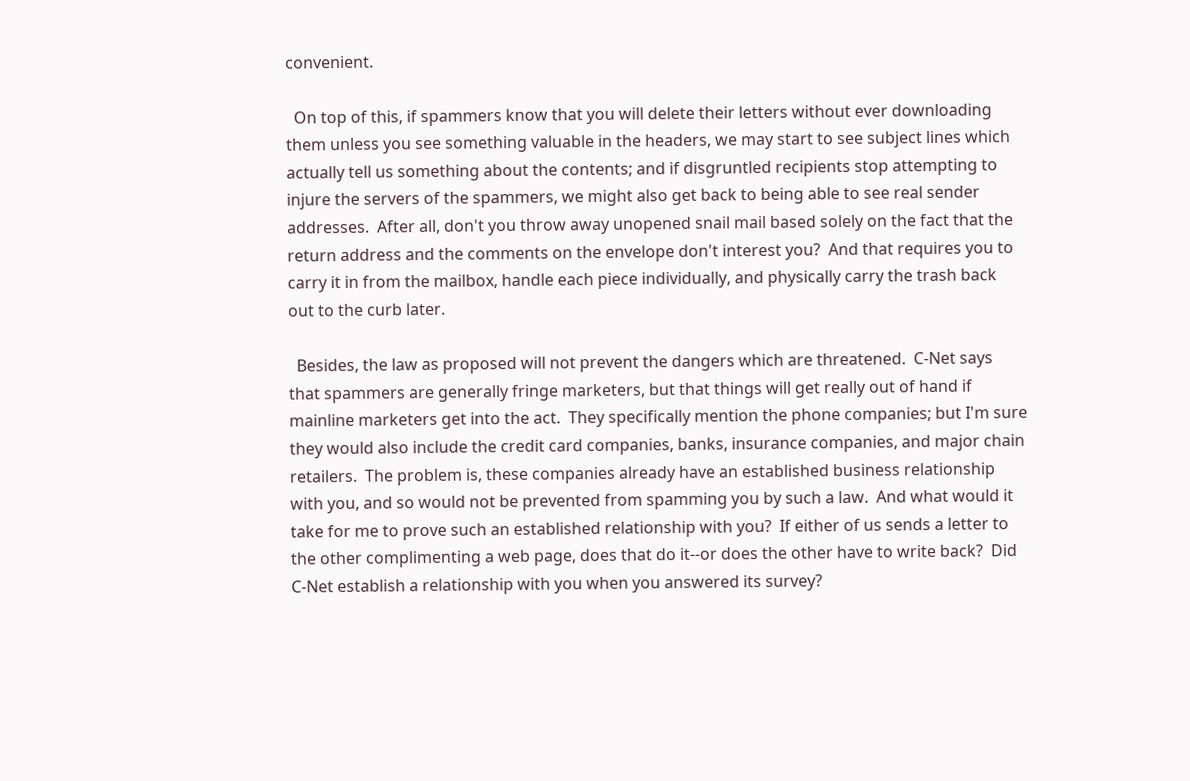convenient.

  On top of this, if spammers know that you will delete their letters without ever downloading them unless you see something valuable in the headers, we may start to see subject lines which actually tell us something about the contents; and if disgruntled recipients stop attempting to injure the servers of the spammers, we might also get back to being able to see real sender addresses.  After all, don't you throw away unopened snail mail based solely on the fact that the return address and the comments on the envelope don't interest you?  And that requires you to carry it in from the mailbox, handle each piece individually, and physically carry the trash back out to the curb later.

  Besides, the law as proposed will not prevent the dangers which are threatened.  C-Net says that spammers are generally fringe marketers, but that things will get really out of hand if mainline marketers get into the act.  They specifically mention the phone companies; but I'm sure they would also include the credit card companies, banks, insurance companies, and major chain retailers.  The problem is, these companies already have an established business relationship with you, and so would not be prevented from spamming you by such a law.  And what would it take for me to prove such an established relationship with you?  If either of us sends a letter to the other complimenting a web page, does that do it--or does the other have to write back?  Did C-Net establish a relationship with you when you answered its survey?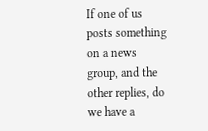If one of us posts something on a news group, and the other replies, do we have a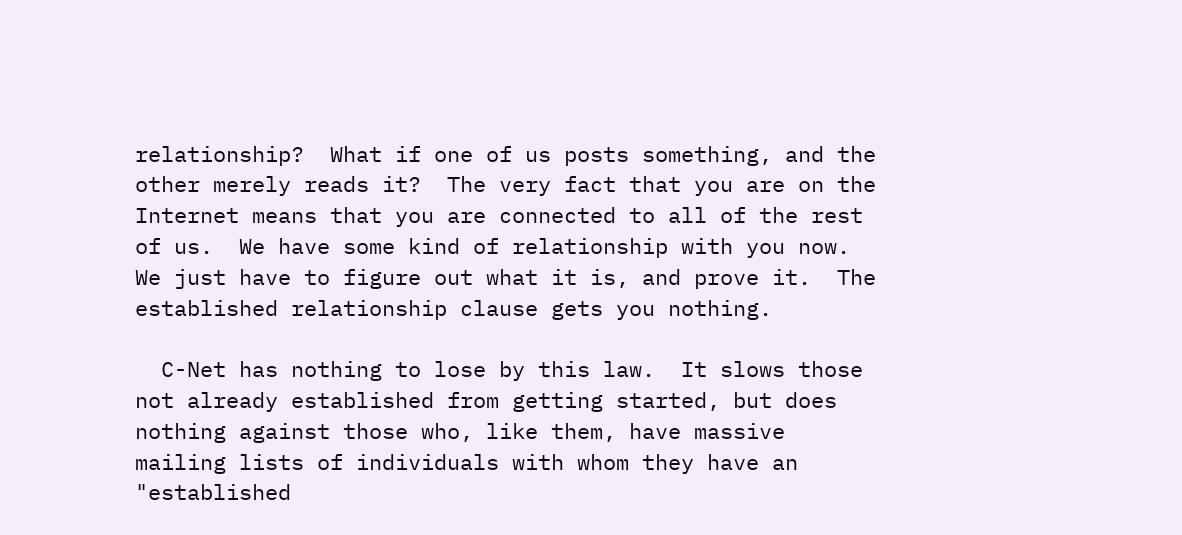relationship?  What if one of us posts something, and the other merely reads it?  The very fact that you are on the Internet means that you are connected to all of the rest of us.  We have some kind of relationship with you now.  We just have to figure out what it is, and prove it.  The established relationship clause gets you nothing.

  C-Net has nothing to lose by this law.  It slows those not already established from getting started, but does nothing against those who, like them, have massive mailing lists of individuals with whom they have an "established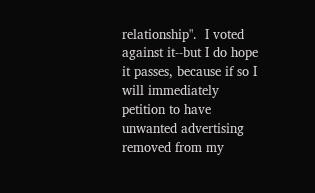relationship".  I voted against it--but I do hope it passes, because if so I will immediately petition to have unwanted advertising removed from my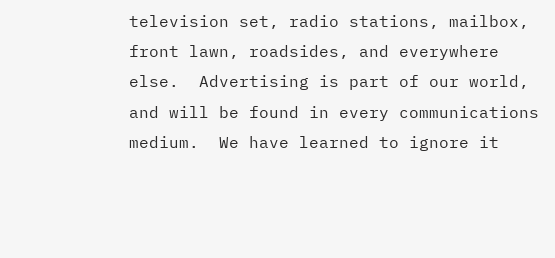television set, radio stations, mailbox, front lawn, roadsides, and everywhere else.  Advertising is part of our world, and will be found in every communications medium.  We have learned to ignore it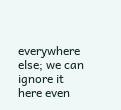everywhere else; we can ignore it here even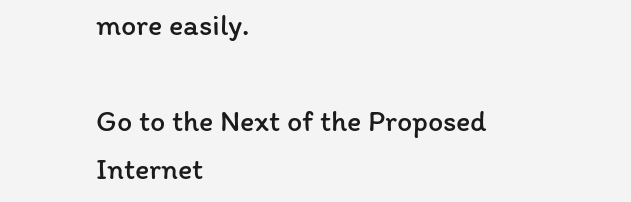more easily.

Go to the Next of the Proposed Internet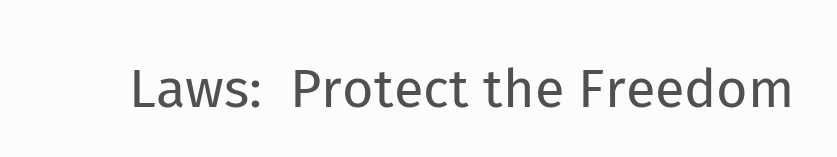Laws:  Protect the Freedom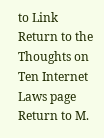to Link
Return to the Thoughts on Ten Internet Laws page
Return to M.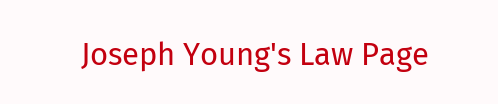Joseph Young's Law Page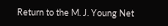Return to the M. J. Young Net